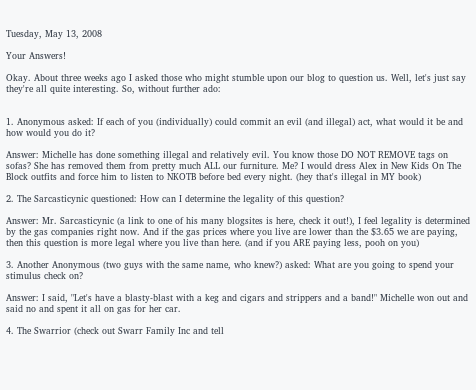Tuesday, May 13, 2008

Your Answers!

Okay. About three weeks ago I asked those who might stumble upon our blog to question us. Well, let's just say they're all quite interesting. So, without further ado:


1. Anonymous asked: If each of you (individually) could commit an evil (and illegal) act, what would it be and how would you do it?

Answer: Michelle has done something illegal and relatively evil. You know those DO NOT REMOVE tags on sofas? She has removed them from pretty much ALL our furniture. Me? I would dress Alex in New Kids On The Block outfits and force him to listen to NKOTB before bed every night. (hey that's illegal in MY book)

2. The Sarcasticynic questioned: How can I determine the legality of this question?

Answer: Mr. Sarcasticynic (a link to one of his many blogsites is here, check it out!), I feel legality is determined by the gas companies right now. And if the gas prices where you live are lower than the $3.65 we are paying, then this question is more legal where you live than here. (and if you ARE paying less, pooh on you)

3. Another Anonymous (two guys with the same name, who knew?) asked: What are you going to spend your stimulus check on?

Answer: I said, "Let's have a blasty-blast with a keg and cigars and strippers and a band!" Michelle won out and said no and spent it all on gas for her car.

4. The Swarrior (check out Swarr Family Inc and tell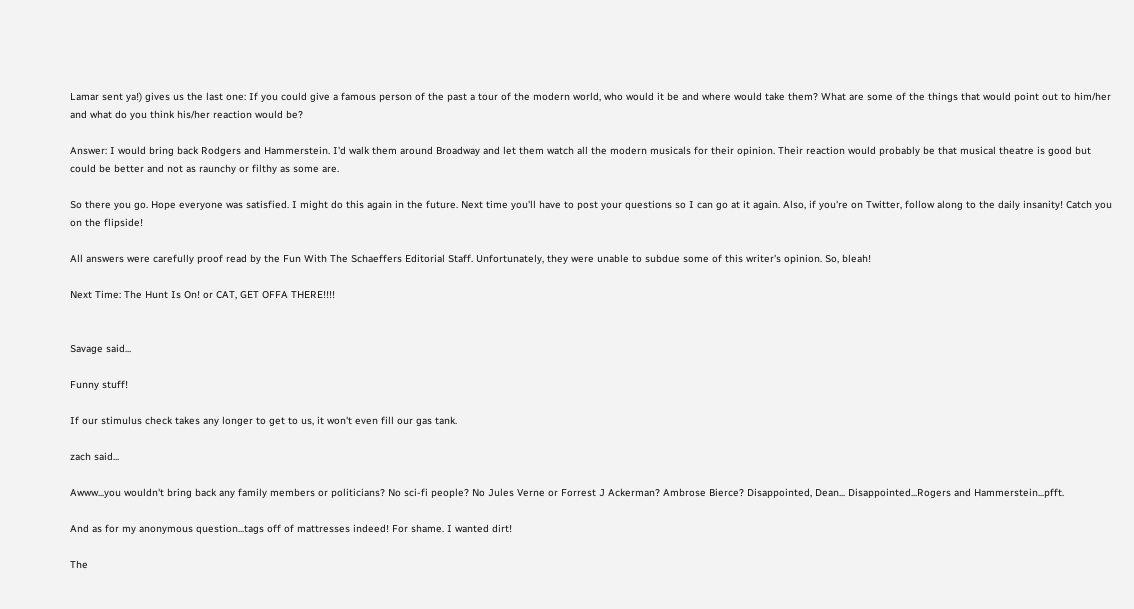Lamar sent ya!) gives us the last one: If you could give a famous person of the past a tour of the modern world, who would it be and where would take them? What are some of the things that would point out to him/her and what do you think his/her reaction would be?

Answer: I would bring back Rodgers and Hammerstein. I'd walk them around Broadway and let them watch all the modern musicals for their opinion. Their reaction would probably be that musical theatre is good but could be better and not as raunchy or filthy as some are.

So there you go. Hope everyone was satisfied. I might do this again in the future. Next time you'll have to post your questions so I can go at it again. Also, if you're on Twitter, follow along to the daily insanity! Catch you on the flipside!

All answers were carefully proof read by the Fun With The Schaeffers Editorial Staff. Unfortunately, they were unable to subdue some of this writer's opinion. So, bleah!

Next Time: The Hunt Is On! or CAT, GET OFFA THERE!!!!


Savage said...

Funny stuff!

If our stimulus check takes any longer to get to us, it won't even fill our gas tank.

zach said...

Awww...you wouldn't bring back any family members or politicians? No sci-fi people? No Jules Verne or Forrest J Ackerman? Ambrose Bierce? Disappointed, Dean... Disappointed...Rogers and Hammerstein...pfft.

And as for my anonymous question...tags off of mattresses indeed! For shame. I wanted dirt!

The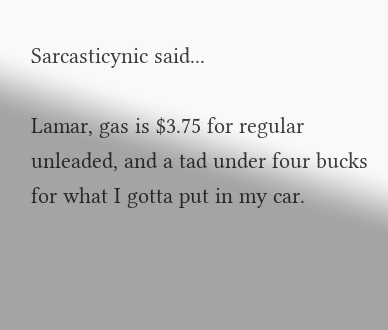Sarcasticynic said...

Lamar, gas is $3.75 for regular unleaded, and a tad under four bucks for what I gotta put in my car.